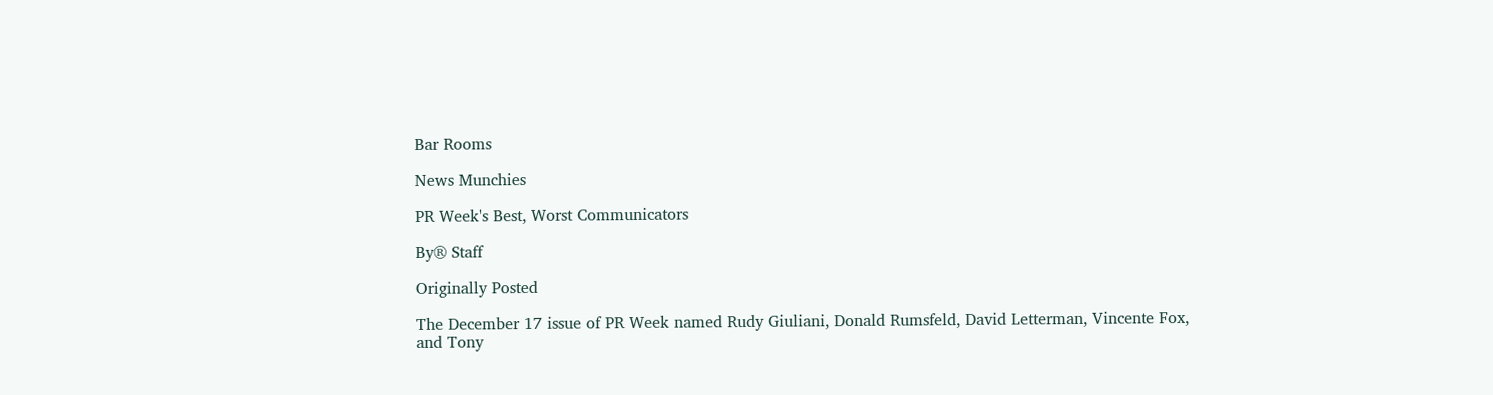Bar Rooms

News Munchies

PR Week's Best, Worst Communicators

By® Staff

Originally Posted

The December 17 issue of PR Week named Rudy Giuliani, Donald Rumsfeld, David Letterman, Vincente Fox, and Tony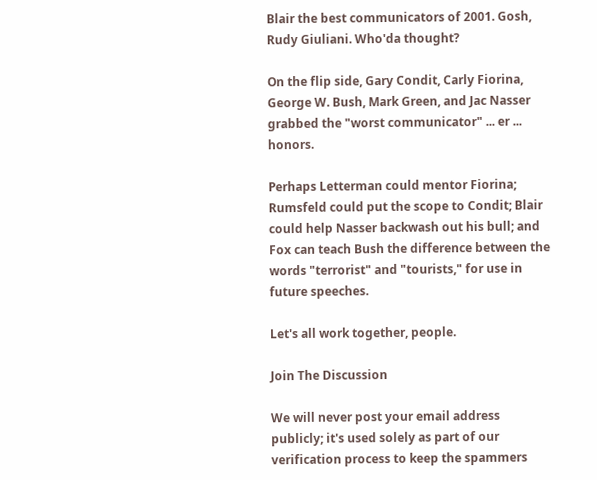Blair the best communicators of 2001. Gosh, Rudy Giuliani. Who'da thought?

On the flip side, Gary Condit, Carly Fiorina, George W. Bush, Mark Green, and Jac Nasser grabbed the "worst communicator" ... er ... honors.

Perhaps Letterman could mentor Fiorina; Rumsfeld could put the scope to Condit; Blair could help Nasser backwash out his bull; and Fox can teach Bush the difference between the words "terrorist" and "tourists," for use in future speeches.

Let's all work together, people.

Join The Discussion

We will never post your email address publicly; it's used solely as part of our verification process to keep the spammers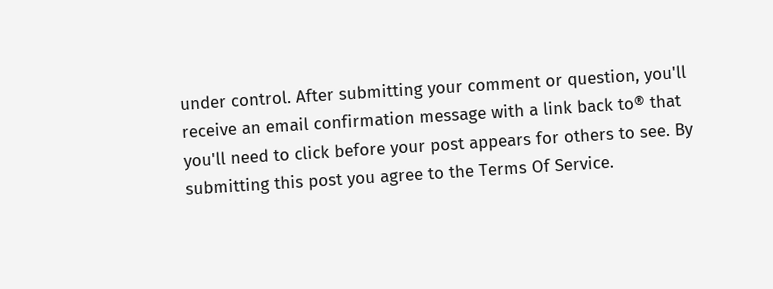under control. After submitting your comment or question, you'll receive an email confirmation message with a link back to® that you'll need to click before your post appears for others to see. By submitting this post you agree to the Terms Of Service.